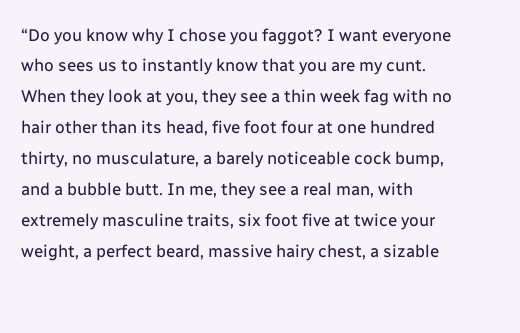“Do you know why I chose you faggot? I want everyone who sees us to instantly know that you are my cunt. When they look at you, they see a thin week fag with no hair other than its head, five foot four at one hundred thirty, no musculature, a barely noticeable cock bump, and a bubble butt. In me, they see a real man, with extremely masculine traits, six foot five at twice your weight, a perfect beard, massive hairy chest, a sizable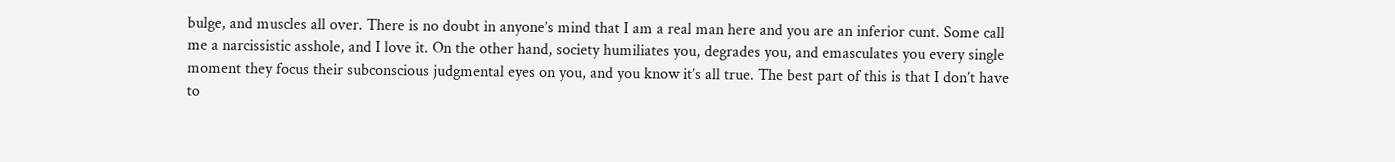bulge, and muscles all over. There is no doubt in anyone’s mind that I am a real man here and you are an inferior cunt. Some call me a narcissistic asshole, and I love it. On the other hand, society humiliates you, degrades you, and emasculates you every single moment they focus their subconscious judgmental eyes on you, and you know it’s all true. The best part of this is that I don’t have to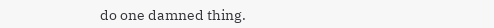do one damned thing.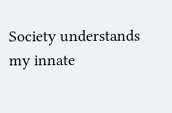Society understands my innate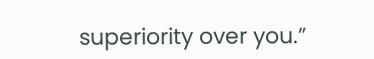superiority over you.”